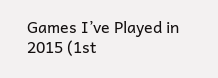Games I’ve Played in 2015 (1st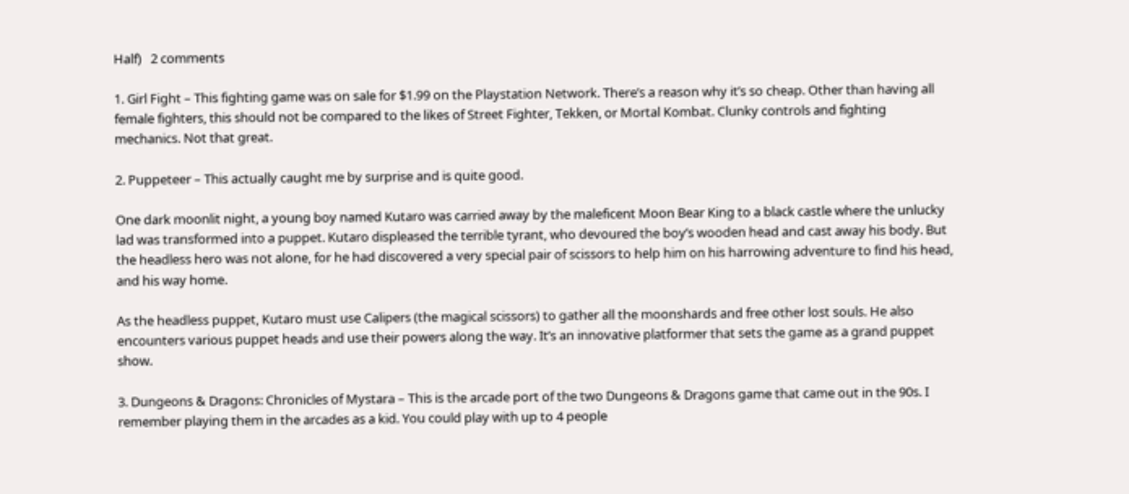Half)   2 comments

1. Girl Fight – This fighting game was on sale for $1.99 on the Playstation Network. There’s a reason why it’s so cheap. Other than having all female fighters, this should not be compared to the likes of Street Fighter, Tekken, or Mortal Kombat. Clunky controls and fighting mechanics. Not that great.

2. Puppeteer – This actually caught me by surprise and is quite good.

One dark moonlit night, a young boy named Kutaro was carried away by the maleficent Moon Bear King to a black castle where the unlucky lad was transformed into a puppet. Kutaro displeased the terrible tyrant, who devoured the boy’s wooden head and cast away his body. But the headless hero was not alone, for he had discovered a very special pair of scissors to help him on his harrowing adventure to find his head, and his way home.

As the headless puppet, Kutaro must use Calipers (the magical scissors) to gather all the moonshards and free other lost souls. He also encounters various puppet heads and use their powers along the way. It’s an innovative platformer that sets the game as a grand puppet show.

3. Dungeons & Dragons: Chronicles of Mystara – This is the arcade port of the two Dungeons & Dragons game that came out in the 90s. I remember playing them in the arcades as a kid. You could play with up to 4 people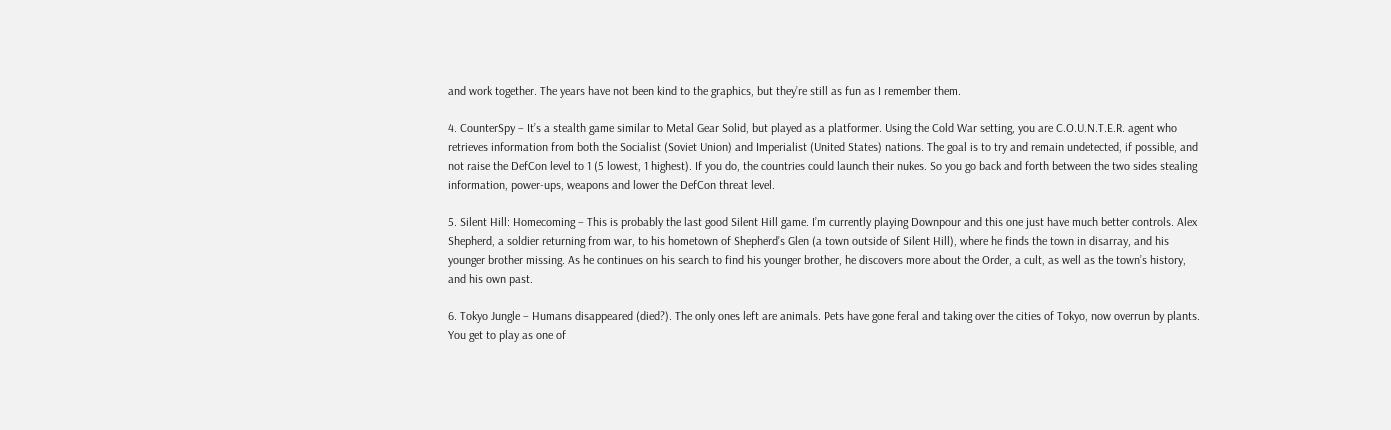and work together. The years have not been kind to the graphics, but they’re still as fun as I remember them.

4. CounterSpy – It’s a stealth game similar to Metal Gear Solid, but played as a platformer. Using the Cold War setting, you are C.O.U.N.T.E.R. agent who retrieves information from both the Socialist (Soviet Union) and Imperialist (United States) nations. The goal is to try and remain undetected, if possible, and not raise the DefCon level to 1 (5 lowest, 1 highest). If you do, the countries could launch their nukes. So you go back and forth between the two sides stealing information, power-ups, weapons and lower the DefCon threat level.

5. Silent Hill: Homecoming – This is probably the last good Silent Hill game. I’m currently playing Downpour and this one just have much better controls. Alex Shepherd, a soldier returning from war, to his hometown of Shepherd’s Glen (a town outside of Silent Hill), where he finds the town in disarray, and his younger brother missing. As he continues on his search to find his younger brother, he discovers more about the Order, a cult, as well as the town’s history, and his own past.

6. Tokyo Jungle – Humans disappeared (died?). The only ones left are animals. Pets have gone feral and taking over the cities of Tokyo, now overrun by plants. You get to play as one of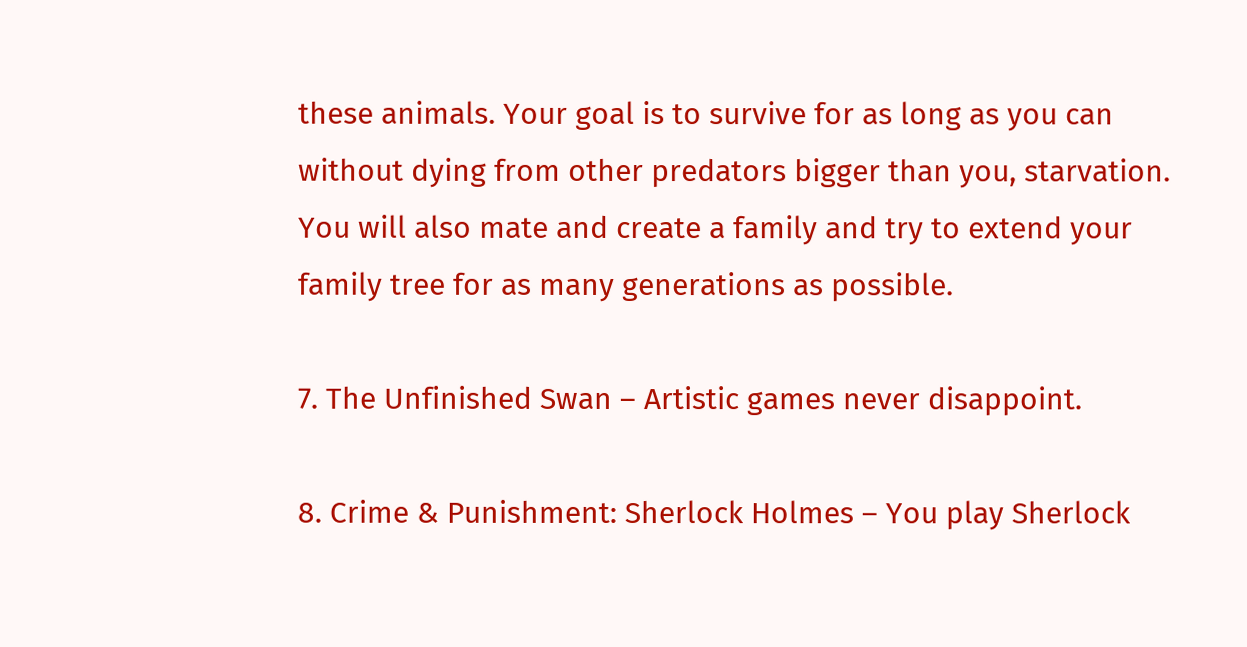these animals. Your goal is to survive for as long as you can without dying from other predators bigger than you, starvation. You will also mate and create a family and try to extend your family tree for as many generations as possible.

7. The Unfinished Swan – Artistic games never disappoint.

8. Crime & Punishment: Sherlock Holmes – You play Sherlock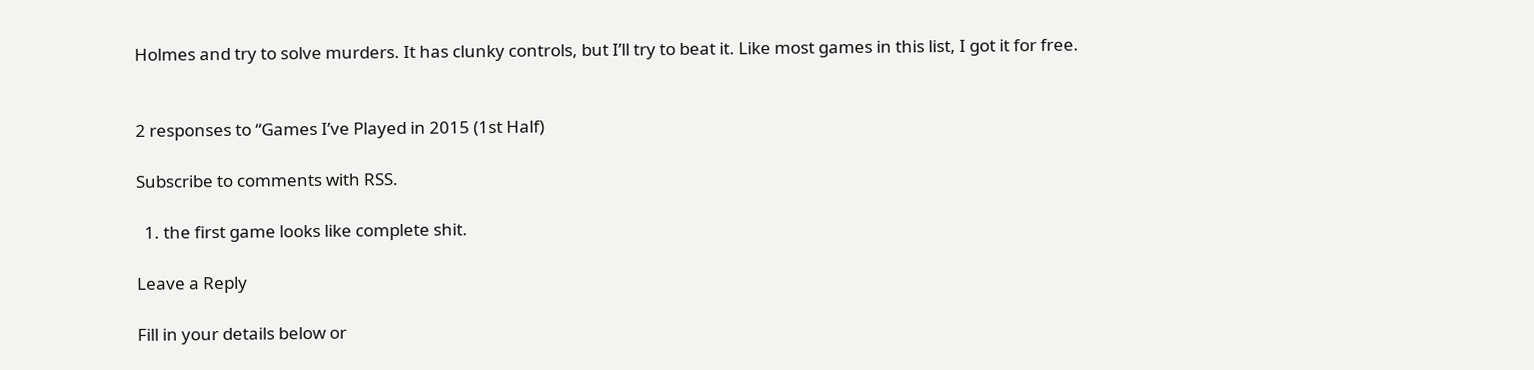Holmes and try to solve murders. It has clunky controls, but I’ll try to beat it. Like most games in this list, I got it for free.


2 responses to “Games I’ve Played in 2015 (1st Half)

Subscribe to comments with RSS.

  1. the first game looks like complete shit.

Leave a Reply

Fill in your details below or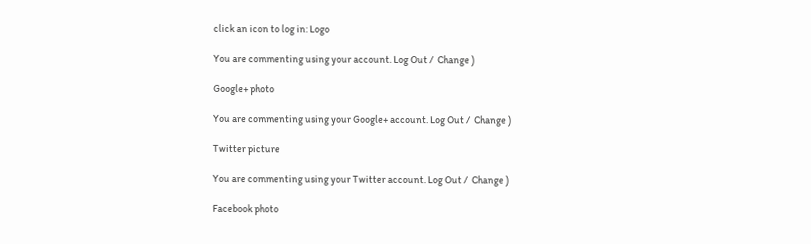click an icon to log in: Logo

You are commenting using your account. Log Out /  Change )

Google+ photo

You are commenting using your Google+ account. Log Out /  Change )

Twitter picture

You are commenting using your Twitter account. Log Out /  Change )

Facebook photo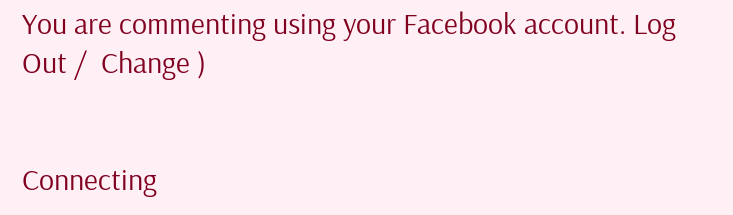You are commenting using your Facebook account. Log Out /  Change )


Connecting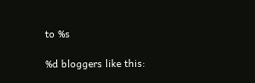to %s

%d bloggers like this: